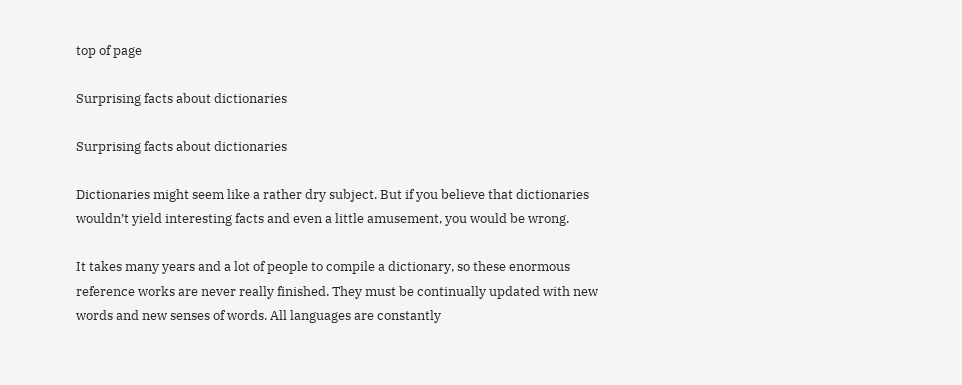top of page

Surprising facts about dictionaries

Surprising facts about dictionaries

Dictionaries might seem like a rather dry subject. But if you believe that dictionaries wouldn’t yield interesting facts and even a little amusement, you would be wrong.

It takes many years and a lot of people to compile a dictionary, so these enormous reference works are never really finished. They must be continually updated with new words and new senses of words. All languages are constantly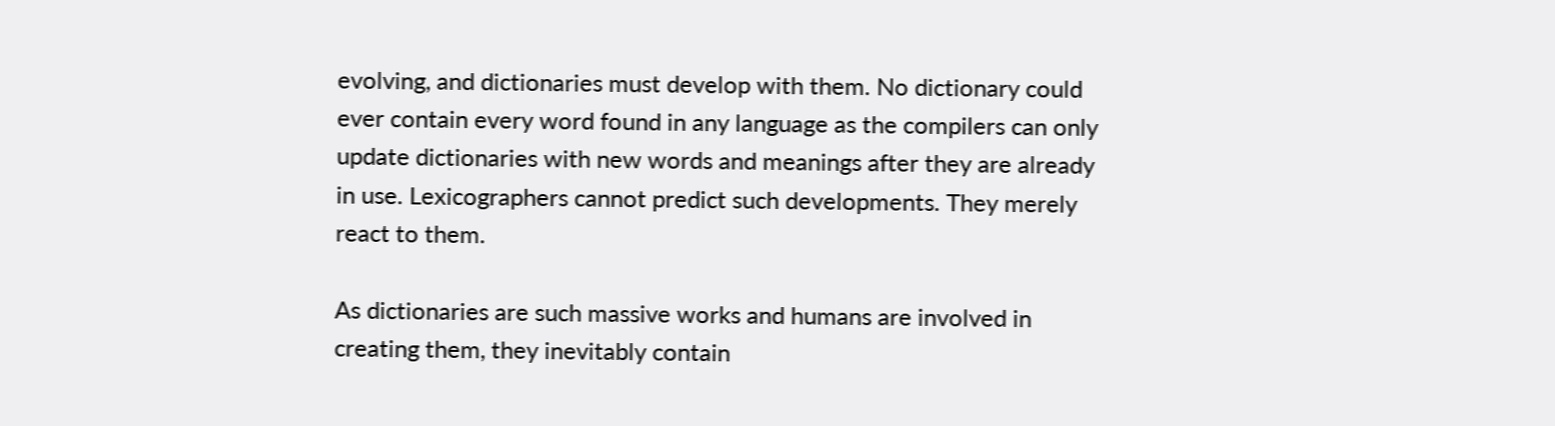evolving, and dictionaries must develop with them. No dictionary could ever contain every word found in any language as the compilers can only update dictionaries with new words and meanings after they are already in use. Lexicographers cannot predict such developments. They merely react to them.

As dictionaries are such massive works and humans are involved in creating them, they inevitably contain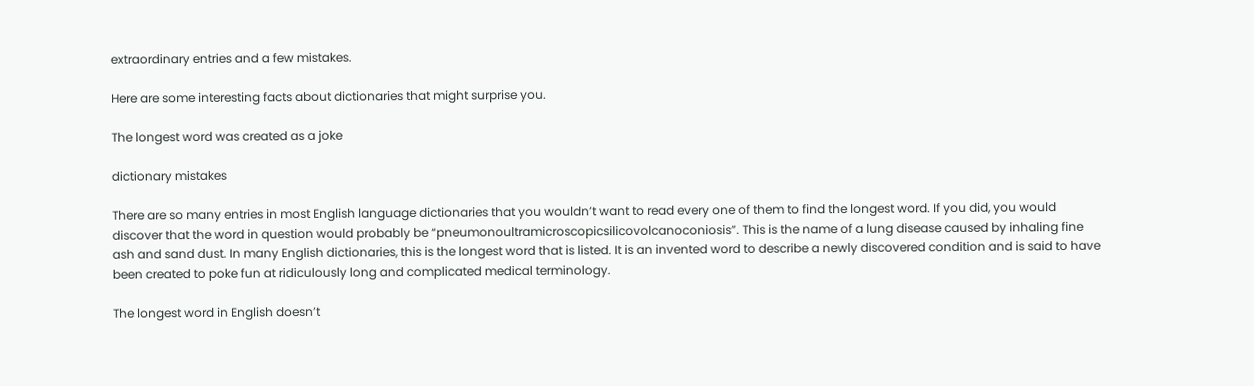extraordinary entries and a few mistakes.

Here are some interesting facts about dictionaries that might surprise you.

The longest word was created as a joke

dictionary mistakes

There are so many entries in most English language dictionaries that you wouldn’t want to read every one of them to find the longest word. If you did, you would discover that the word in question would probably be “pneumonoultramicroscopicsilicovolcanoconiosis”. This is the name of a lung disease caused by inhaling fine ash and sand dust. In many English dictionaries, this is the longest word that is listed. It is an invented word to describe a newly discovered condition and is said to have been created to poke fun at ridiculously long and complicated medical terminology.

The longest word in English doesn’t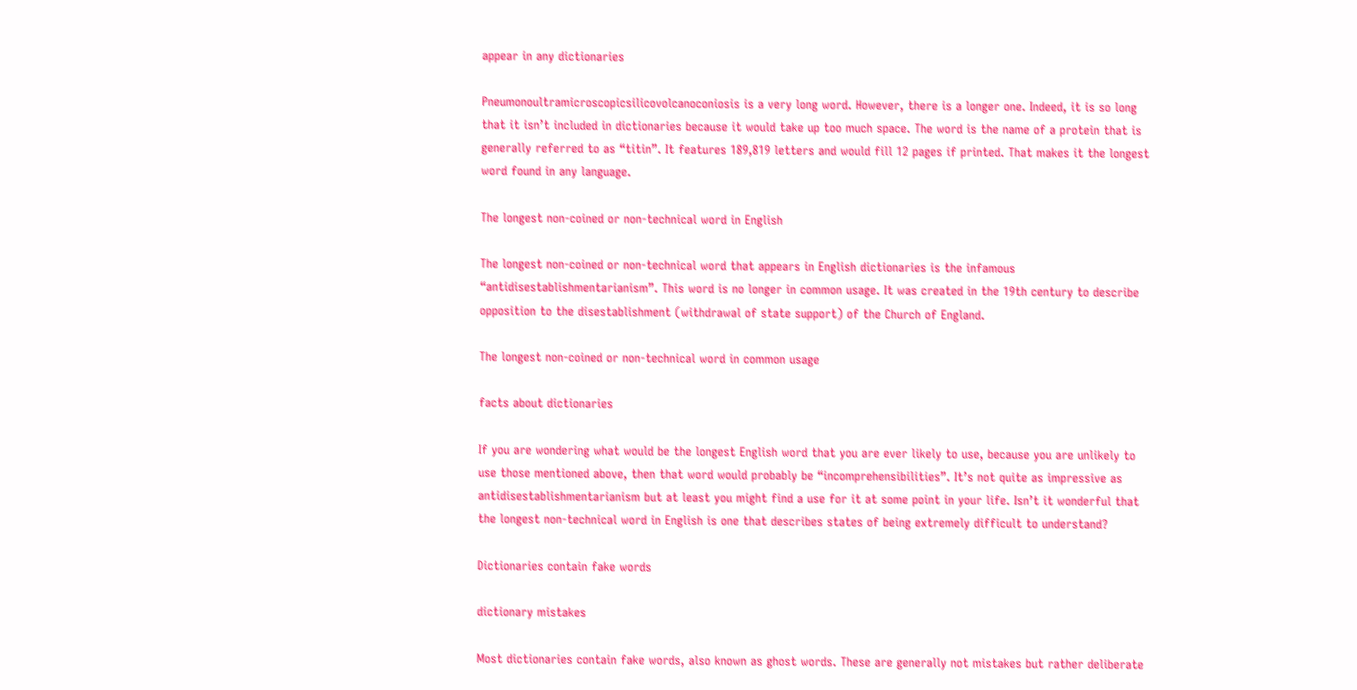appear in any dictionaries

Pneumonoultramicroscopicsilicovolcanoconiosis is a very long word. However, there is a longer one. Indeed, it is so long that it isn’t included in dictionaries because it would take up too much space. The word is the name of a protein that is generally referred to as “titin”. It features 189,819 letters and would fill 12 pages if printed. That makes it the longest word found in any language.

The longest non-coined or non-technical word in English

The longest non-coined or non-technical word that appears in English dictionaries is the infamous “antidisestablishmentarianism”. This word is no longer in common usage. It was created in the 19th century to describe opposition to the disestablishment (withdrawal of state support) of the Church of England.

The longest non-coined or non-technical word in common usage

facts about dictionaries

If you are wondering what would be the longest English word that you are ever likely to use, because you are unlikely to use those mentioned above, then that word would probably be “incomprehensibilities”. It’s not quite as impressive as antidisestablishmentarianism but at least you might find a use for it at some point in your life. Isn’t it wonderful that the longest non-technical word in English is one that describes states of being extremely difficult to understand?

Dictionaries contain fake words

dictionary mistakes

Most dictionaries contain fake words, also known as ghost words. These are generally not mistakes but rather deliberate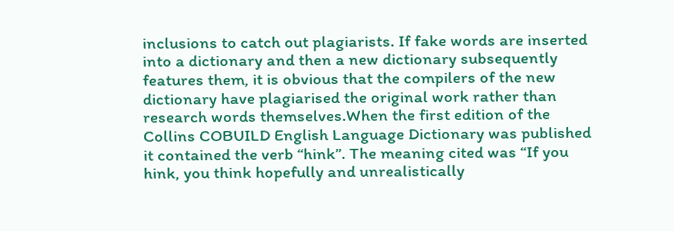inclusions to catch out plagiarists. If fake words are inserted into a dictionary and then a new dictionary subsequently features them, it is obvious that the compilers of the new dictionary have plagiarised the original work rather than research words themselves.When the first edition of the Collins COBUILD English Language Dictionary was published it contained the verb “hink”. The meaning cited was “If you hink, you think hopefully and unrealistically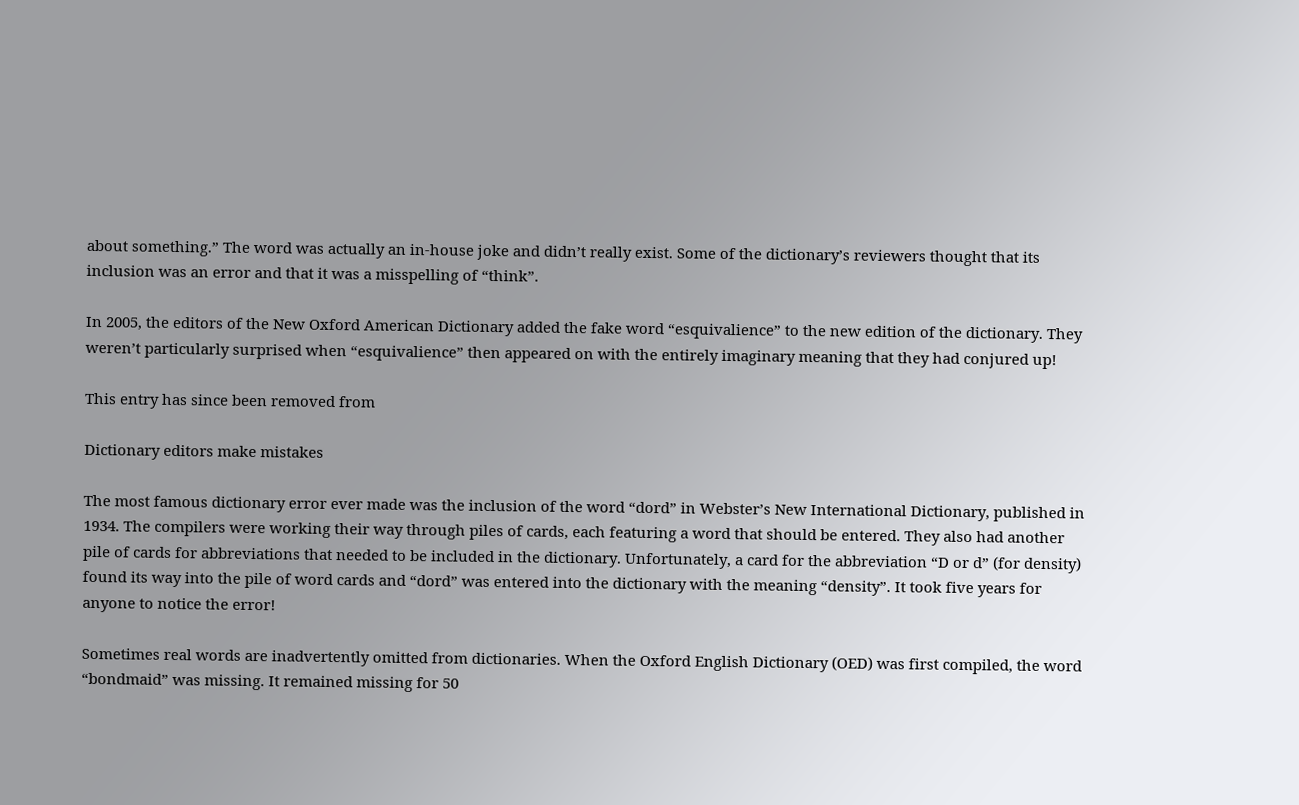about something.” The word was actually an in-house joke and didn’t really exist. Some of the dictionary’s reviewers thought that its inclusion was an error and that it was a misspelling of “think”.

In 2005, the editors of the New Oxford American Dictionary added the fake word “esquivalience” to the new edition of the dictionary. They weren’t particularly surprised when “esquivalience” then appeared on with the entirely imaginary meaning that they had conjured up!

This entry has since been removed from

Dictionary editors make mistakes

The most famous dictionary error ever made was the inclusion of the word “dord” in Webster’s New International Dictionary, published in 1934. The compilers were working their way through piles of cards, each featuring a word that should be entered. They also had another pile of cards for abbreviations that needed to be included in the dictionary. Unfortunately, a card for the abbreviation “D or d” (for density) found its way into the pile of word cards and “dord” was entered into the dictionary with the meaning “density”. It took five years for anyone to notice the error!

Sometimes real words are inadvertently omitted from dictionaries. When the Oxford English Dictionary (OED) was first compiled, the word “bondmaid” was missing. It remained missing for 50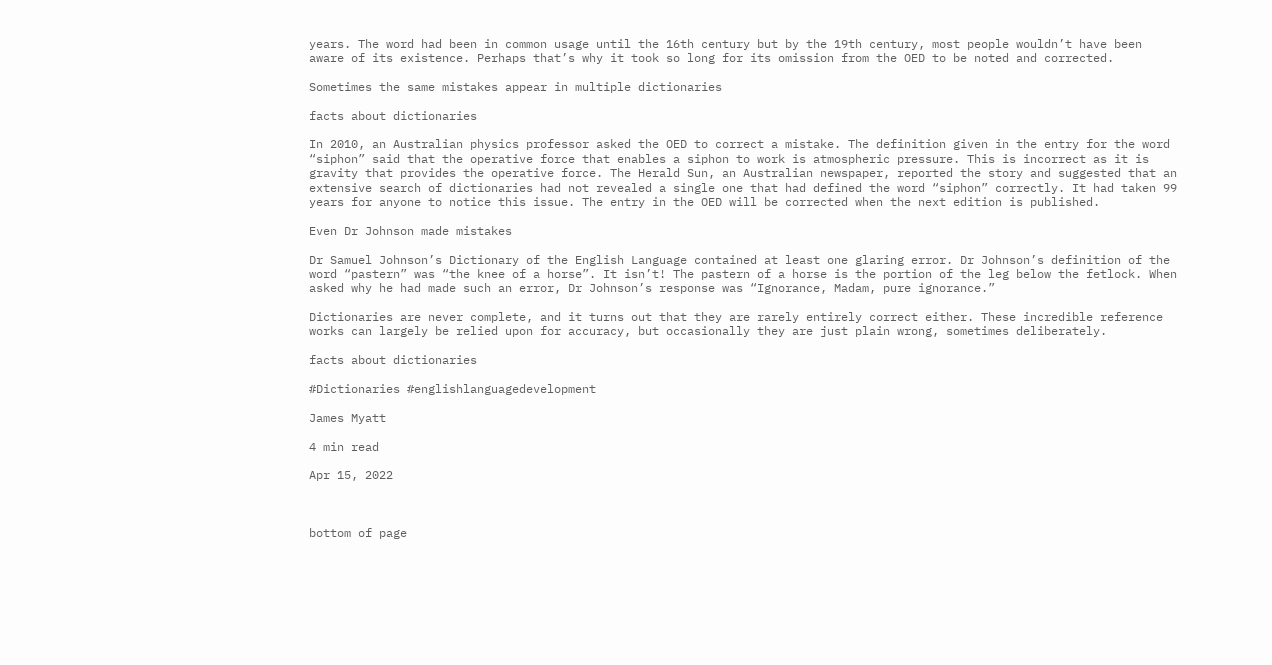years. The word had been in common usage until the 16th century but by the 19th century, most people wouldn’t have been aware of its existence. Perhaps that’s why it took so long for its omission from the OED to be noted and corrected.

Sometimes the same mistakes appear in multiple dictionaries

facts about dictionaries

In 2010, an Australian physics professor asked the OED to correct a mistake. The definition given in the entry for the word “siphon” said that the operative force that enables a siphon to work is atmospheric pressure. This is incorrect as it is gravity that provides the operative force. The Herald Sun, an Australian newspaper, reported the story and suggested that an extensive search of dictionaries had not revealed a single one that had defined the word “siphon” correctly. It had taken 99 years for anyone to notice this issue. The entry in the OED will be corrected when the next edition is published.

Even Dr Johnson made mistakes

Dr Samuel Johnson’s Dictionary of the English Language contained at least one glaring error. Dr Johnson’s definition of the word “pastern” was “the knee of a horse”. It isn’t! The pastern of a horse is the portion of the leg below the fetlock. When asked why he had made such an error, Dr Johnson’s response was “Ignorance, Madam, pure ignorance.”

Dictionaries are never complete, and it turns out that they are rarely entirely correct either. These incredible reference works can largely be relied upon for accuracy, but occasionally they are just plain wrong, sometimes deliberately.

facts about dictionaries

#Dictionaries #englishlanguagedevelopment

James Myatt

4 min read

Apr 15, 2022



bottom of page